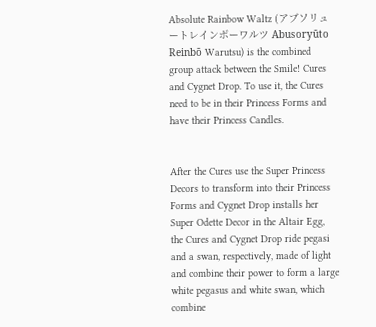Absolute Rainbow Waltz (アブソリュートレインボーワルツ Abusoryūto Reinbō Warutsu) is the combined group attack between the Smile! Cures and Cygnet Drop. To use it, the Cures need to be in their Princess Forms and have their Princess Candles.


After the Cures use the Super Princess Decors to transform into their Princess Forms and Cygnet Drop installs her Super Odette Decor in the Altair Egg, the Cures and Cygnet Drop ride pegasi and a swan, respectively, made of light and combine their power to form a large white pegasus and white swan, which combine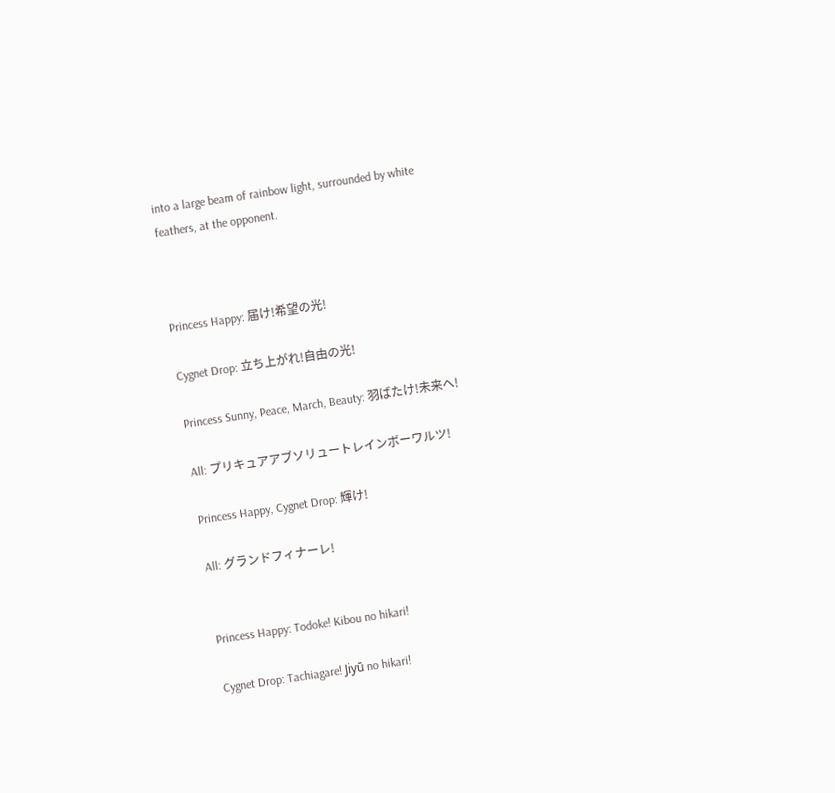into a large beam of rainbow light, surrounded by white feathers, at the opponent.



Princess Happy: 届け!希望の光!

Cygnet Drop: 立ち上がれ!自由の光!

Princess Sunny, Peace, March, Beauty: 羽ばたけ!未来へ!

All: プリキュアアブソリュートレインボーワルツ!

Princess Happy, Cygnet Drop: 輝け!

All: グランドフィナーレ!


Princess Happy: Todoke! Kibou no hikari!

Cygnet Drop: Tachiagare! Jiyū no hikari!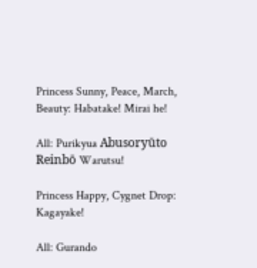Princess Sunny, Peace, March, Beauty: Habatake! Mirai he!

All: Purikyua Abusoryūto Reinbō Warutsu!

Princess Happy, Cygnet Drop: Kagayake!

All: Gurando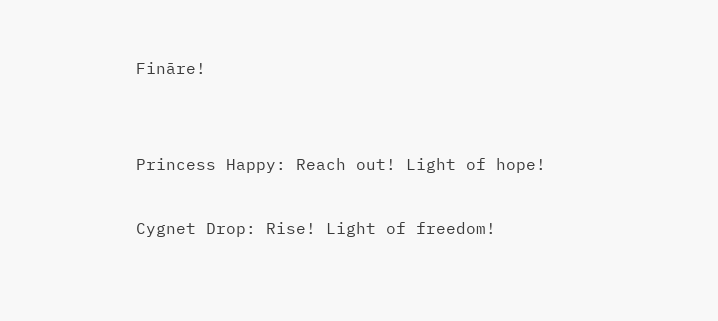Fināre!


Princess Happy: Reach out! Light of hope!

Cygnet Drop: Rise! Light of freedom!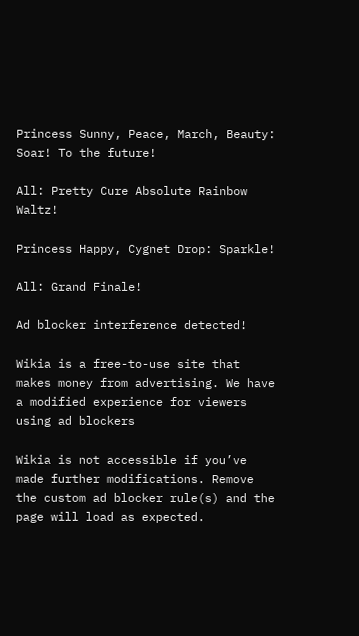Princess Sunny, Peace, March, Beauty: Soar! To the future!

All: Pretty Cure Absolute Rainbow Waltz!

Princess Happy, Cygnet Drop: Sparkle!

All: Grand Finale!

Ad blocker interference detected!

Wikia is a free-to-use site that makes money from advertising. We have a modified experience for viewers using ad blockers

Wikia is not accessible if you’ve made further modifications. Remove the custom ad blocker rule(s) and the page will load as expected.